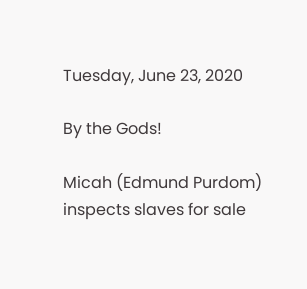Tuesday, June 23, 2020

By the Gods!

Micah (Edmund Purdom) inspects slaves for sale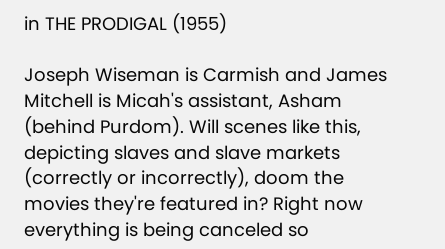in THE PRODIGAL (1955)

Joseph Wiseman is Carmish and James Mitchell is Micah's assistant, Asham (behind Purdom). Will scenes like this, depicting slaves and slave markets (correctly or incorrectly), doom the movies they're featured in? Right now everything is being canceled so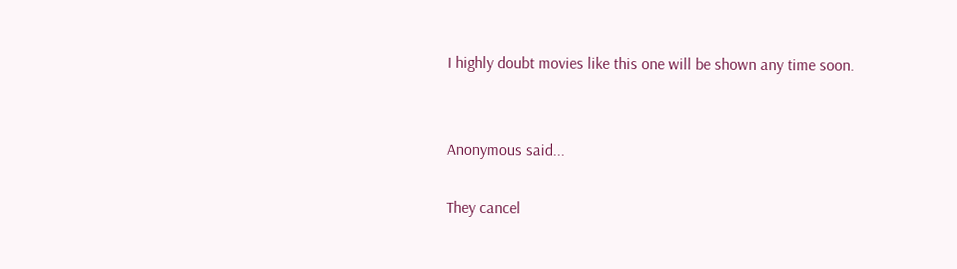I highly doubt movies like this one will be shown any time soon.


Anonymous said...

They cancel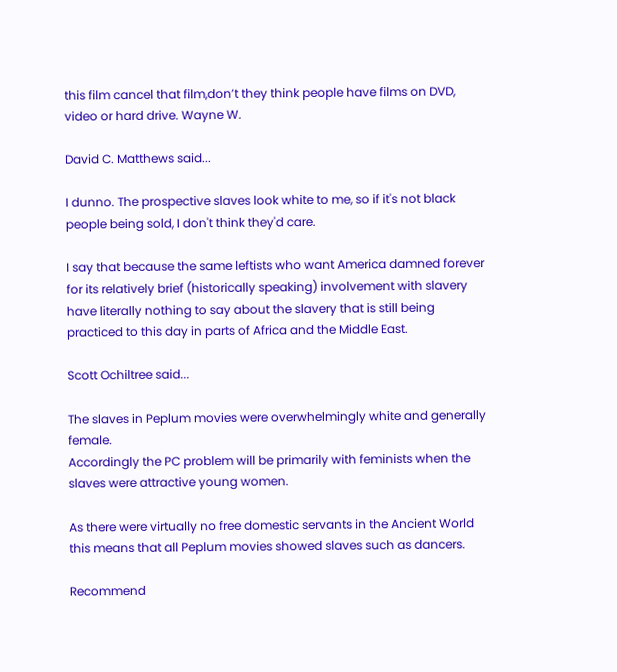this film cancel that film,don’t they think people have films on DVD, video or hard drive. Wayne W.

David C. Matthews said...

I dunno. The prospective slaves look white to me, so if it's not black people being sold, I don't think they'd care.

I say that because the same leftists who want America damned forever for its relatively brief (historically speaking) involvement with slavery have literally nothing to say about the slavery that is still being practiced to this day in parts of Africa and the Middle East.

Scott Ochiltree said...

The slaves in Peplum movies were overwhelmingly white and generally female.
Accordingly the PC problem will be primarily with feminists when the slaves were attractive young women.

As there were virtually no free domestic servants in the Ancient World this means that all Peplum movies showed slaves such as dancers.

Recommend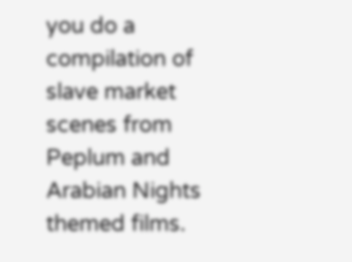you do a compilation of slave market scenes from Peplum and Arabian Nights themed films.